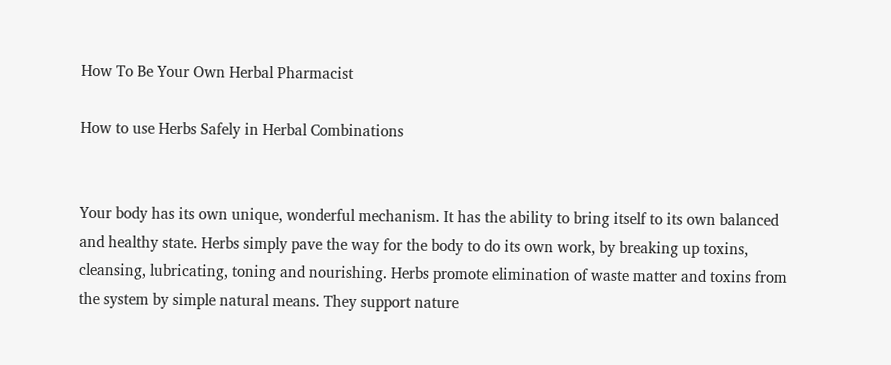How To Be Your Own Herbal Pharmacist

How to use Herbs Safely in Herbal Combinations


Your body has its own unique, wonderful mechanism. It has the ability to bring itself to its own balanced and healthy state. Herbs simply pave the way for the body to do its own work, by breaking up toxins, cleansing, lubricating, toning and nourishing. Herbs promote elimination of waste matter and toxins from the system by simple natural means. They support nature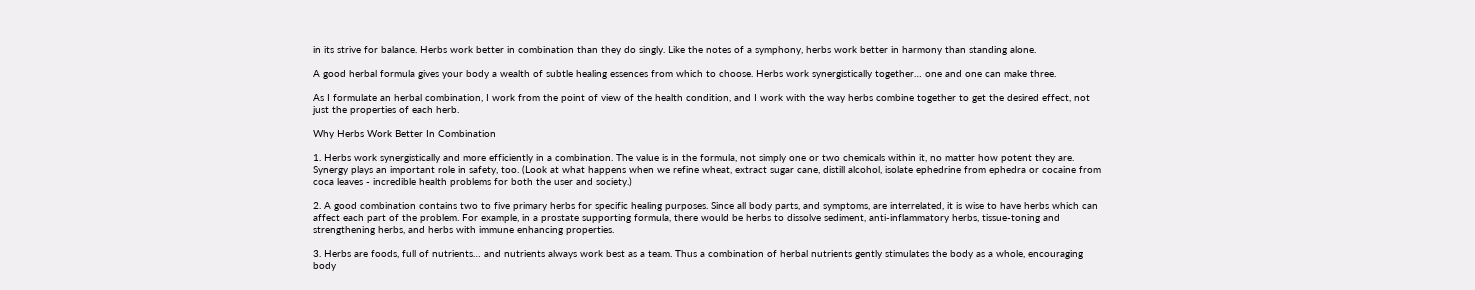in its strive for balance. Herbs work better in combination than they do singly. Like the notes of a symphony, herbs work better in harmony than standing alone.

A good herbal formula gives your body a wealth of subtle healing essences from which to choose. Herbs work synergistically together… one and one can make three.

As I formulate an herbal combination, I work from the point of view of the health condition, and I work with the way herbs combine together to get the desired effect, not just the properties of each herb.

Why Herbs Work Better In Combination

1. Herbs work synergistically and more efficiently in a combination. The value is in the formula, not simply one or two chemicals within it, no matter how potent they are. Synergy plays an important role in safety, too. (Look at what happens when we refine wheat, extract sugar cane, distill alcohol, isolate ephedrine from ephedra or cocaine from coca leaves - incredible health problems for both the user and society.)

2. A good combination contains two to five primary herbs for specific healing purposes. Since all body parts, and symptoms, are interrelated, it is wise to have herbs which can affect each part of the problem. For example, in a prostate supporting formula, there would be herbs to dissolve sediment, anti-inflammatory herbs, tissue-toning and strengthening herbs, and herbs with immune enhancing properties.

3. Herbs are foods, full of nutrients… and nutrients always work best as a team. Thus a combination of herbal nutrients gently stimulates the body as a whole, encouraging body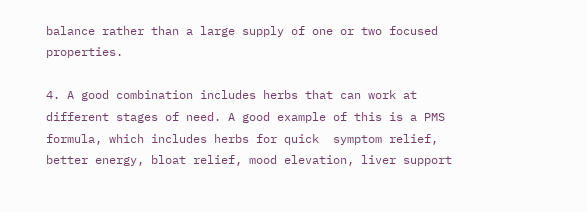balance rather than a large supply of one or two focused properties.

4. A good combination includes herbs that can work at different stages of need. A good example of this is a PMS formula, which includes herbs for quick  symptom relief, better energy, bloat relief, mood elevation, liver support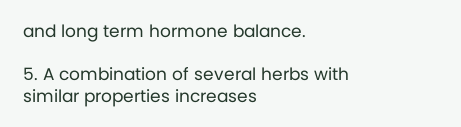and long term hormone balance.

5. A combination of several herbs with similar properties increases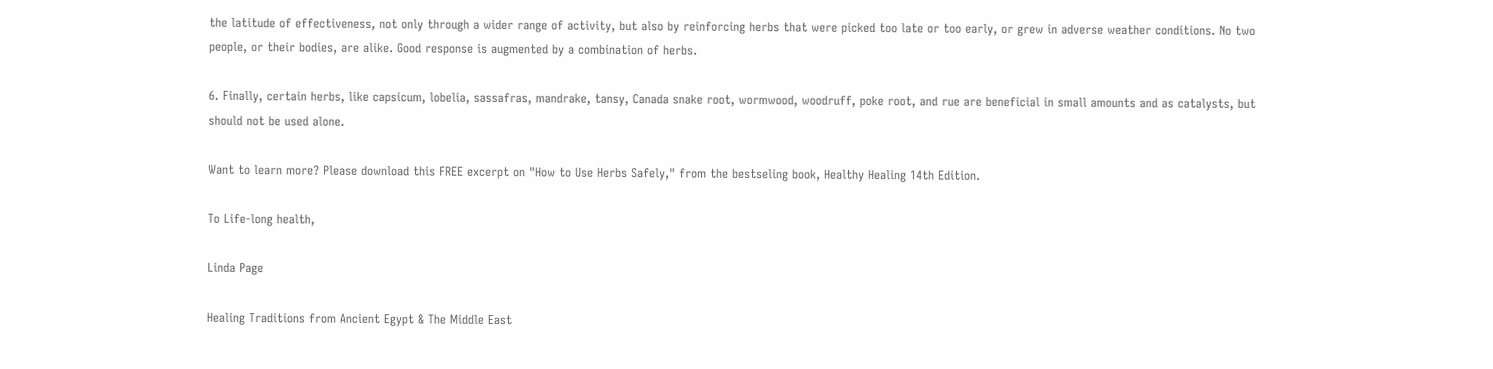the latitude of effectiveness, not only through a wider range of activity, but also by reinforcing herbs that were picked too late or too early, or grew in adverse weather conditions. No two people, or their bodies, are alike. Good response is augmented by a combination of herbs.

6. Finally, certain herbs, like capsicum, lobelia, sassafras, mandrake, tansy, Canada snake root, wormwood, woodruff, poke root, and rue are beneficial in small amounts and as catalysts, but should not be used alone.

Want to learn more? Please download this FREE excerpt on "How to Use Herbs Safely," from the bestseling book, Healthy Healing 14th Edition.

To Life-long health,

Linda Page

Healing Traditions from Ancient Egypt & The Middle East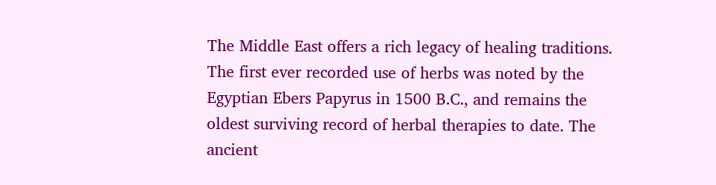The Middle East offers a rich legacy of healing traditions. The first ever recorded use of herbs was noted by the Egyptian Ebers Papyrus in 1500 B.C., and remains the oldest surviving record of herbal therapies to date. The ancient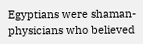Egyptians were shaman-physicians who believed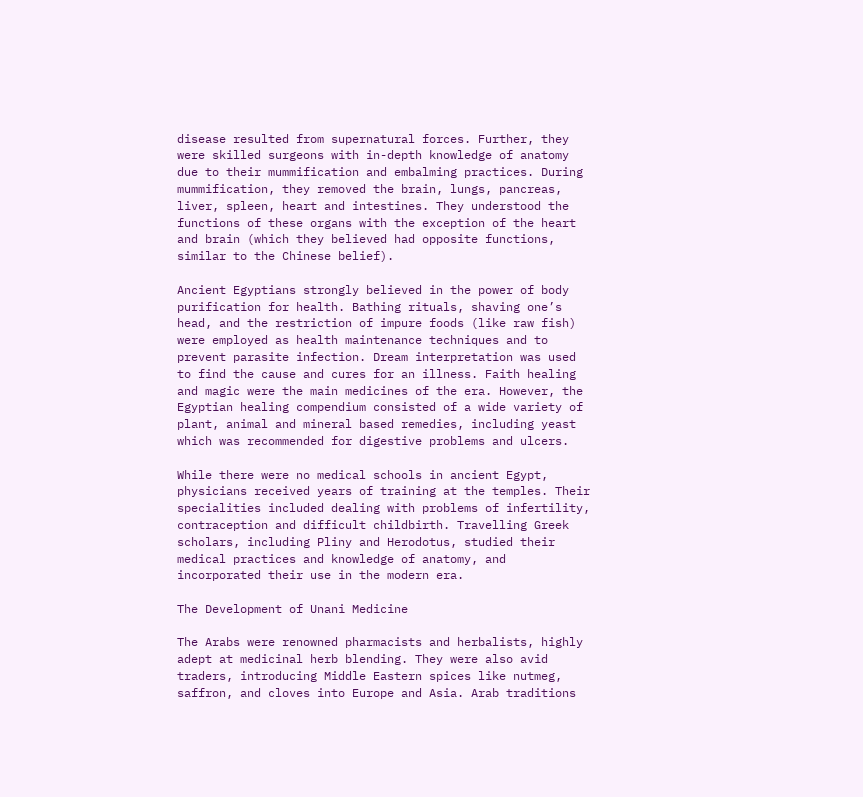disease resulted from supernatural forces. Further, they were skilled surgeons with in-depth knowledge of anatomy due to their mummification and embalming practices. During mummification, they removed the brain, lungs, pancreas, liver, spleen, heart and intestines. They understood the functions of these organs with the exception of the heart and brain (which they believed had opposite functions, similar to the Chinese belief).

Ancient Egyptians strongly believed in the power of body purification for health. Bathing rituals, shaving one’s head, and the restriction of impure foods (like raw fish) were employed as health maintenance techniques and to prevent parasite infection. Dream interpretation was used to find the cause and cures for an illness. Faith healing and magic were the main medicines of the era. However, the Egyptian healing compendium consisted of a wide variety of plant, animal and mineral based remedies, including yeast which was recommended for digestive problems and ulcers.

While there were no medical schools in ancient Egypt, physicians received years of training at the temples. Their specialities included dealing with problems of infertility, contraception and difficult childbirth. Travelling Greek scholars, including Pliny and Herodotus, studied their medical practices and knowledge of anatomy, and incorporated their use in the modern era.

The Development of Unani Medicine

The Arabs were renowned pharmacists and herbalists, highly adept at medicinal herb blending. They were also avid traders, introducing Middle Eastern spices like nutmeg, saffron, and cloves into Europe and Asia. Arab traditions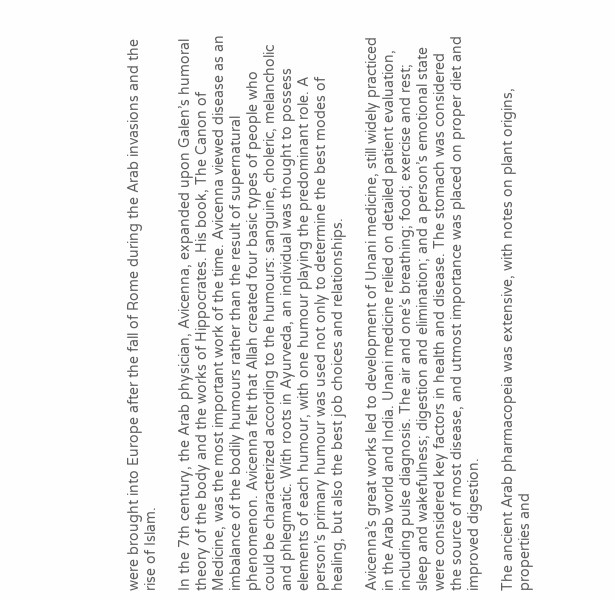were brought into Europe after the fall of Rome during the Arab invasions and the rise of Islam.

In the 7th century, the Arab physician, Avicenna, expanded upon Galen’s humoral theory of the body and the works of Hippocrates. His book, The Canon of Medicine, was the most important work of the time. Avicenna viewed disease as an imbalance of the bodily humours rather than the result of supernatural phenomenon. Avicenna felt that Allah created four basic types of people who could be characterized according to the humours: sanguine, choleric, melancholic and phlegmatic. With roots in Ayurveda, an individual was thought to possess elements of each humour, with one humour playing the predominant role. A person’s primary humour was used not only to determine the best modes of healing, but also the best job choices and relationships.

Avicenna’s great works led to development of Unani medicine, still widely practiced in the Arab world and India. Unani medicine relied on detailed patient evaluation, including pulse diagnosis. The air and one’s breathing; food; exercise and rest; sleep and wakefulness; digestion and elimination; and a person’s emotional state were considered key factors in health and disease. The stomach was considered the source of most disease, and utmost importance was placed on proper diet and improved digestion.

The ancient Arab pharmacopeia was extensive, with notes on plant origins, properties and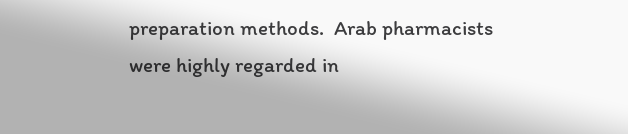preparation methods.  Arab pharmacists were highly regarded in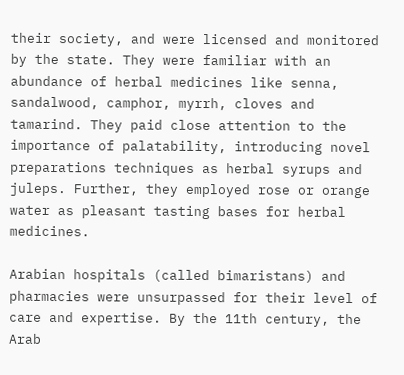their society, and were licensed and monitored by the state. They were familiar with an abundance of herbal medicines like senna, sandalwood, camphor, myrrh, cloves and tamarind. They paid close attention to the importance of palatability, introducing novel preparations techniques as herbal syrups and juleps. Further, they employed rose or orange water as pleasant tasting bases for herbal medicines.

Arabian hospitals (called bimaristans) and pharmacies were unsurpassed for their level of care and expertise. By the 11th century, the Arab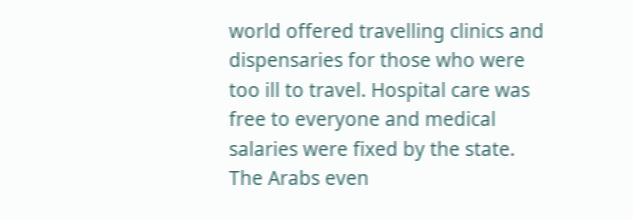world offered travelling clinics and dispensaries for those who were too ill to travel. Hospital care was free to everyone and medical salaries were fixed by the state. The Arabs even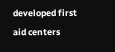developed first aid centers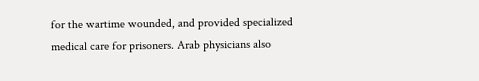for the wartime wounded, and provided specialized medical care for prisoners. Arab physicians also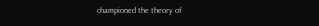championed the theory of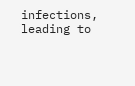infections, leading to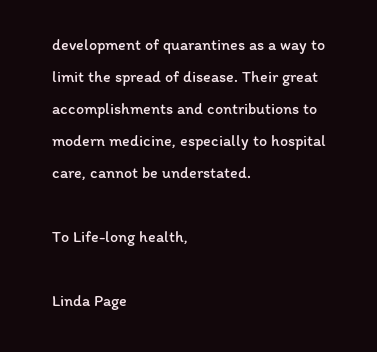development of quarantines as a way to limit the spread of disease. Their great accomplishments and contributions to modern medicine, especially to hospital care, cannot be understated.

To Life-long health,

Linda Page